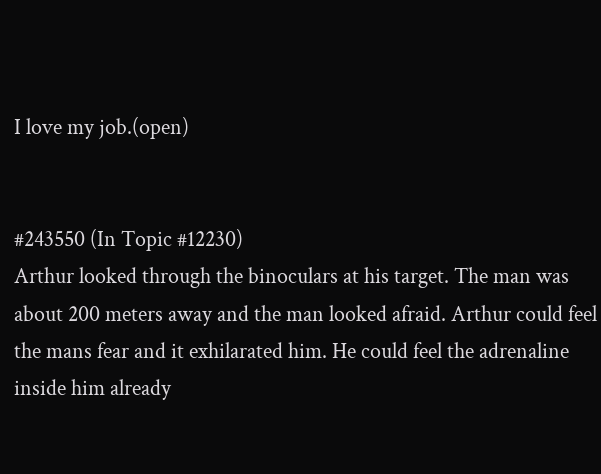I love my job.(open)


#243550 (In Topic #12230)
Arthur looked through the binoculars at his target. The man was about 200 meters away and the man looked afraid. Arthur could feel the mans fear and it exhilarated him. He could feel the adrenaline inside him already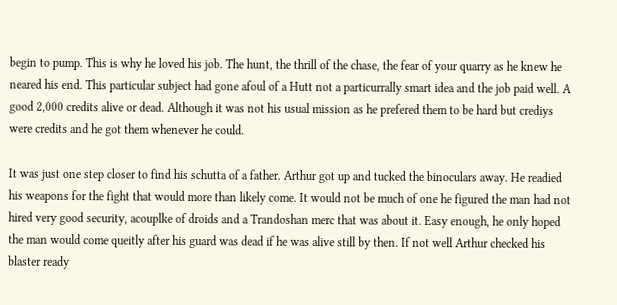begin to pump. This is why he loved his job. The hunt, the thrill of the chase, the fear of your quarry as he knew he neared his end. This particular subject had gone afoul of a Hutt not a particurrally smart idea and the job paid well. A good 2,000 credits alive or dead. Although it was not his usual mission as he prefered them to be hard but crediys were credits and he got them whenever he could.

It was just one step closer to find his schutta of a father. Arthur got up and tucked the binoculars away. He readied his weapons for the fight that would more than likely come. It would not be much of one he figured the man had not hired very good security, acouplke of droids and a Trandoshan merc that was about it. Easy enough, he only hoped the man would come queitly after his guard was dead if he was alive still by then. If not well Arthur checked his blaster ready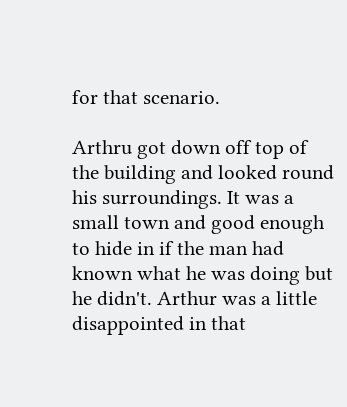for that scenario.

Arthru got down off top of the building and looked round his surroundings. It was a small town and good enough to hide in if the man had known what he was doing but he didn't. Arthur was a little disappointed in that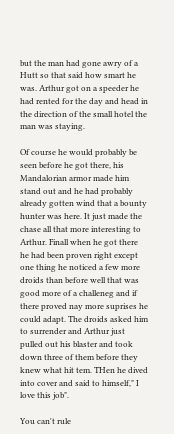but the man had gone awry of a Hutt so that said how smart he was. Arthur got on a speeder he had rented for the day and head in the direction of the small hotel the man was staying.

Of course he would probably be seen before he got there, his Mandalorian armor made him stand out and he had probably already gotten wind that a bounty hunter was here. It just made the chase all that more interesting to Arthur. Finall when he got there he had been proven right except one thing he noticed a few more droids than before well that was good more of a challeneg and if there proved nay more suprises he could adapt. The droids asked him to surrender and Arthur just pulled out his blaster and took down three of them before they knew what hit tem. THen he dived into cover and said to himself," I love this job".

You can't rule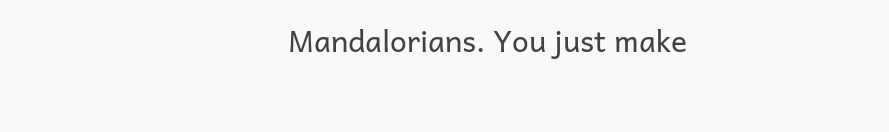Mandalorians. You just make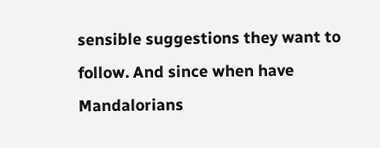sensible suggestions they want to follow. And since when have Mandalorians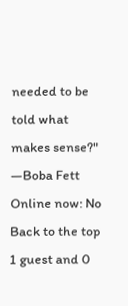needed to be told what makes sense?" ―Boba Fett
Online now: No Back to the top
1 guest and 0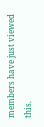members have just viewed this.